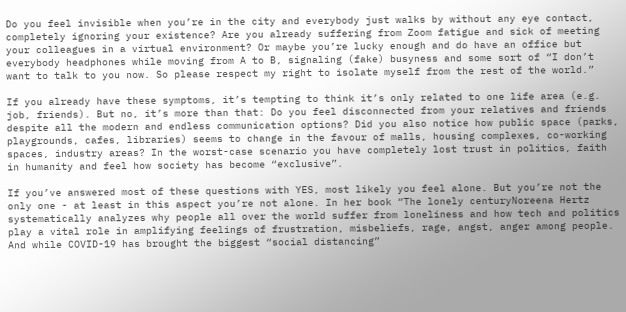Do you feel invisible when you’re in the city and everybody just walks by without any eye contact, completely ignoring your existence? Are you already suffering from Zoom fatigue and sick of meeting your colleagues in a virtual environment? Or maybe you’re lucky enough and do have an office but everybody headphones while moving from A to B, signaling (fake) busyness and some sort of “I don’t want to talk to you now. So please respect my right to isolate myself from the rest of the world.”

If you already have these symptoms, it’s tempting to think it’s only related to one life area (e.g. job, friends). But no, it’s more than that: Do you feel disconnected from your relatives and friends despite all the modern and endless communication options? Did you also notice how public space (parks, playgrounds, cafes, libraries) seems to change in the favour of malls, housing complexes, co-working spaces, industry areas? In the worst-case scenario you have completely lost trust in politics, faith in humanity and feel how society has become “exclusive”.

If you’ve answered most of these questions with YES, most likely you feel alone. But you’re not the only one - at least in this aspect you’re not alone. In her book “The lonely centuryNoreena Hertz systematically analyzes why people all over the world suffer from loneliness and how tech and politics play a vital role in amplifying feelings of frustration, misbeliefs, rage, angst, anger among people. And while COVID-19 has brought the biggest “social distancing”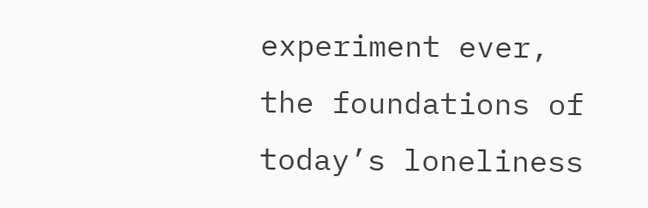experiment ever, the foundations of today’s loneliness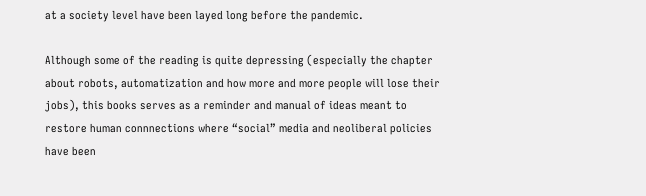at a society level have been layed long before the pandemic.

Although some of the reading is quite depressing (especially the chapter about robots, automatization and how more and more people will lose their jobs), this books serves as a reminder and manual of ideas meant to restore human connnections where “social” media and neoliberal policies have been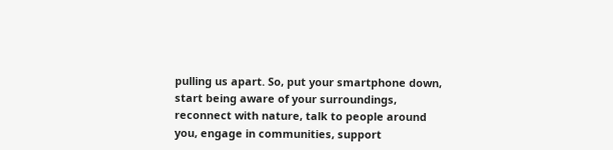pulling us apart. So, put your smartphone down, start being aware of your surroundings, reconnect with nature, talk to people around you, engage in communities, support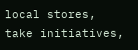local stores, take initiatives,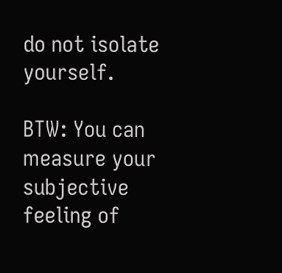do not isolate yourself.

BTW: You can measure your subjective feeling of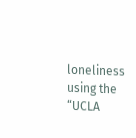loneliness using the “UCLA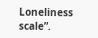Loneliness scale”.